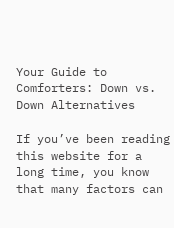Your Guide to Comforters: Down vs. Down Alternatives

If you’ve been reading this website for a long time, you know that many factors can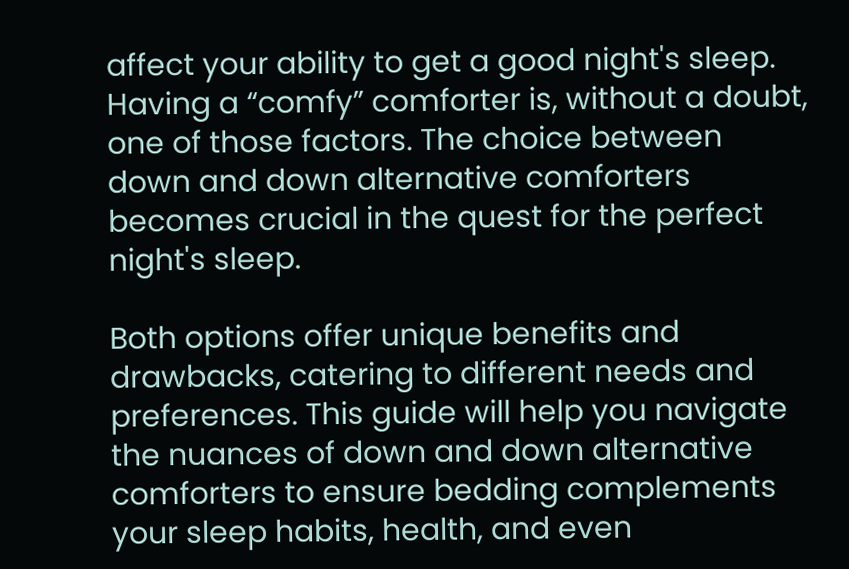affect your ability to get a good night's sleep. Having a “comfy” comforter is, without a doubt, one of those factors. The choice between down and down alternative comforters becomes crucial in the quest for the perfect night's sleep.

Both options offer unique benefits and drawbacks, catering to different needs and preferences. This guide will help you navigate the nuances of down and down alternative comforters to ensure bedding complements your sleep habits, health, and even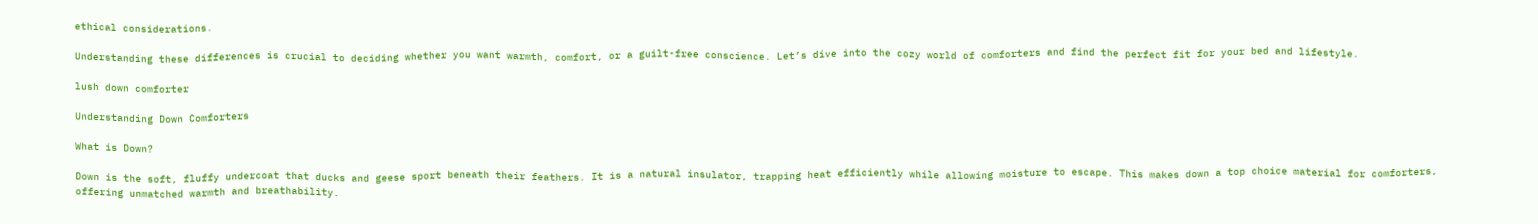ethical considerations.

Understanding these differences is crucial to deciding whether you want warmth, comfort, or a guilt-free conscience. Let’s dive into the cozy world of comforters and find the perfect fit for your bed and lifestyle.

lush down comforter

Understanding Down Comforters

What is Down?

Down is the soft, fluffy undercoat that ducks and geese sport beneath their feathers. It is a natural insulator, trapping heat efficiently while allowing moisture to escape. This makes down a top choice material for comforters, offering unmatched warmth and breathability.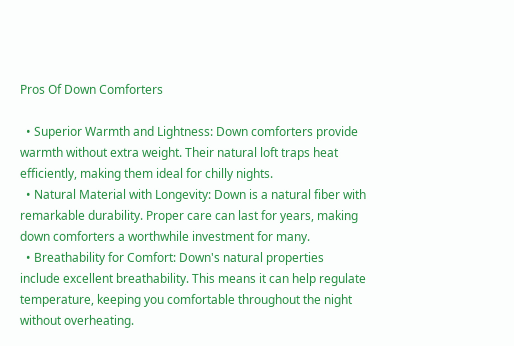Pros Of Down Comforters

  • Superior Warmth and Lightness: Down comforters provide warmth without extra weight. Their natural loft traps heat efficiently, making them ideal for chilly nights.
  • Natural Material with Longevity: Down is a natural fiber with remarkable durability. Proper care can last for years, making down comforters a worthwhile investment for many.
  • Breathability for Comfort: Down's natural properties include excellent breathability. This means it can help regulate temperature, keeping you comfortable throughout the night without overheating.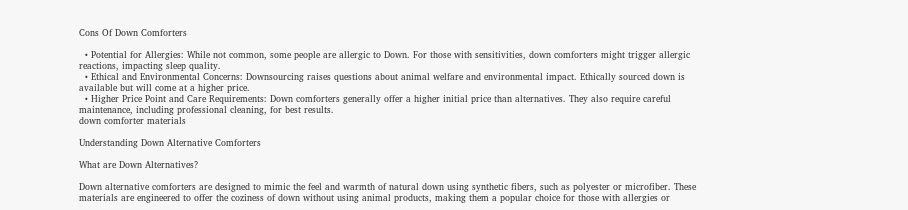Cons Of Down Comforters

  • Potential for Allergies: While not common, some people are allergic to Down. For those with sensitivities, down comforters might trigger allergic reactions, impacting sleep quality.
  • Ethical and Environmental Concerns: Downsourcing raises questions about animal welfare and environmental impact. Ethically sourced down is available but will come at a higher price.
  • Higher Price Point and Care Requirements: Down comforters generally offer a higher initial price than alternatives. They also require careful maintenance, including professional cleaning, for best results.
down comforter materials

Understanding Down Alternative Comforters

What are Down Alternatives?

Down alternative comforters are designed to mimic the feel and warmth of natural down using synthetic fibers, such as polyester or microfiber. These materials are engineered to offer the coziness of down without using animal products, making them a popular choice for those with allergies or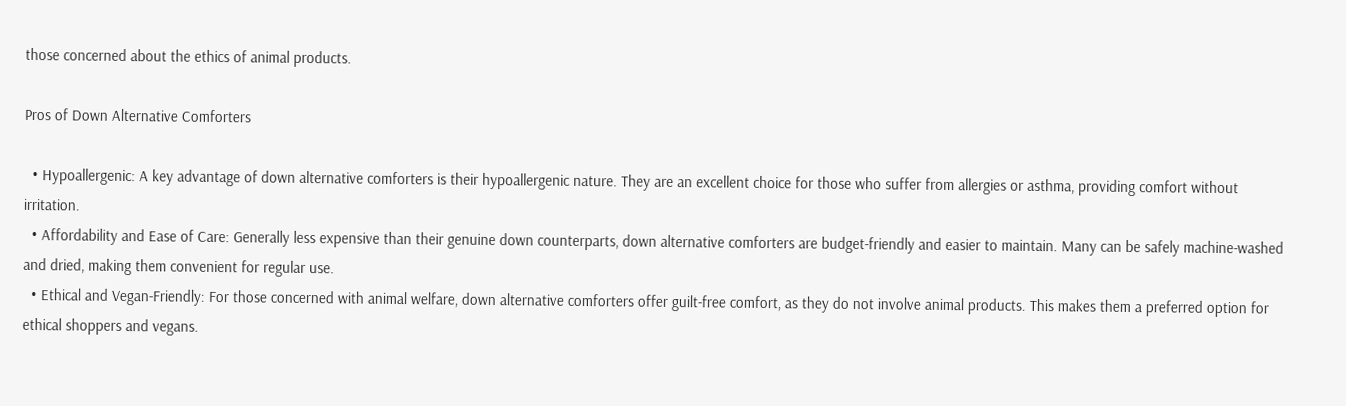those concerned about the ethics of animal products.

Pros of Down Alternative Comforters

  • Hypoallergenic: A key advantage of down alternative comforters is their hypoallergenic nature. They are an excellent choice for those who suffer from allergies or asthma, providing comfort without irritation.
  • Affordability and Ease of Care: Generally less expensive than their genuine down counterparts, down alternative comforters are budget-friendly and easier to maintain. Many can be safely machine-washed and dried, making them convenient for regular use.
  • Ethical and Vegan-Friendly: For those concerned with animal welfare, down alternative comforters offer guilt-free comfort, as they do not involve animal products. This makes them a preferred option for ethical shoppers and vegans.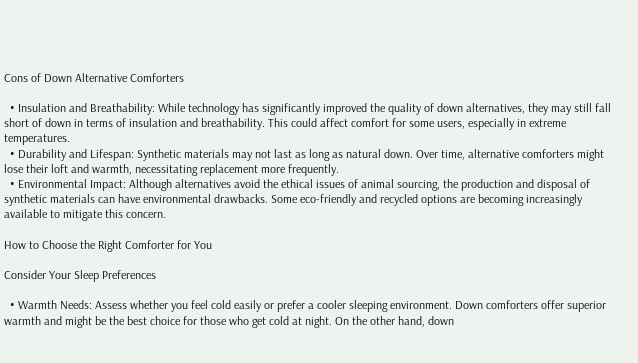Cons of Down Alternative Comforters

  • Insulation and Breathability: While technology has significantly improved the quality of down alternatives, they may still fall short of down in terms of insulation and breathability. This could affect comfort for some users, especially in extreme temperatures.
  • Durability and Lifespan: Synthetic materials may not last as long as natural down. Over time, alternative comforters might lose their loft and warmth, necessitating replacement more frequently.
  • Environmental Impact: Although alternatives avoid the ethical issues of animal sourcing, the production and disposal of synthetic materials can have environmental drawbacks. Some eco-friendly and recycled options are becoming increasingly available to mitigate this concern.

How to Choose the Right Comforter for You

Consider Your Sleep Preferences

  • Warmth Needs: Assess whether you feel cold easily or prefer a cooler sleeping environment. Down comforters offer superior warmth and might be the best choice for those who get cold at night. On the other hand, down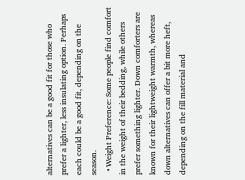alternatives can be a good fit for those who prefer a lighter, less insulating option. Perhaps each could be a good fit, depending on the season.
  • Weight Preference: Some people find comfort in the weight of their bedding, while others prefer something lighter. Down comforters are known for their lightweight warmth, whereas down alternatives can offer a bit more heft, depending on the fill material and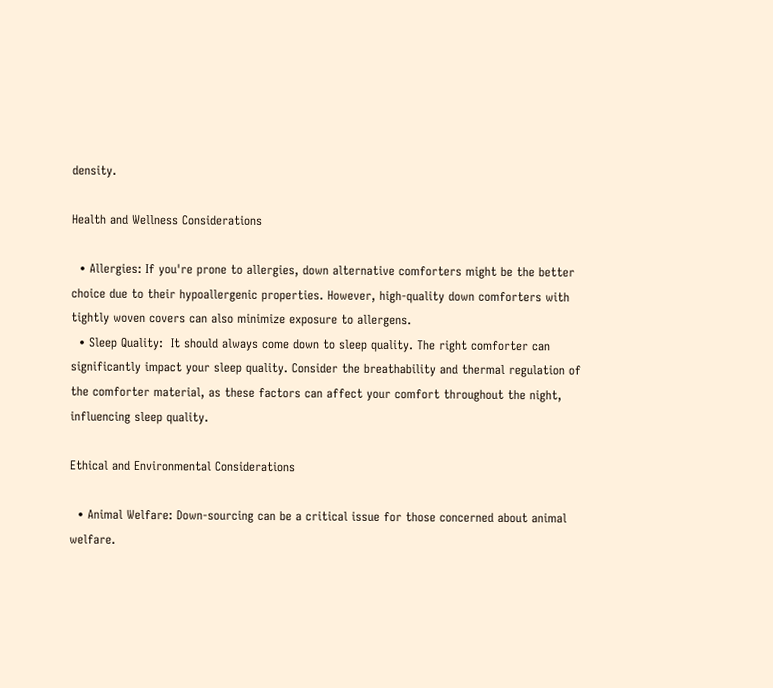density.

Health and Wellness Considerations

  • Allergies: If you're prone to allergies, down alternative comforters might be the better choice due to their hypoallergenic properties. However, high-quality down comforters with tightly woven covers can also minimize exposure to allergens.
  • Sleep Quality:  It should always come down to sleep quality. The right comforter can significantly impact your sleep quality. Consider the breathability and thermal regulation of the comforter material, as these factors can affect your comfort throughout the night, influencing sleep quality.

Ethical and Environmental Considerations

  • Animal Welfare: Down-sourcing can be a critical issue for those concerned about animal welfare.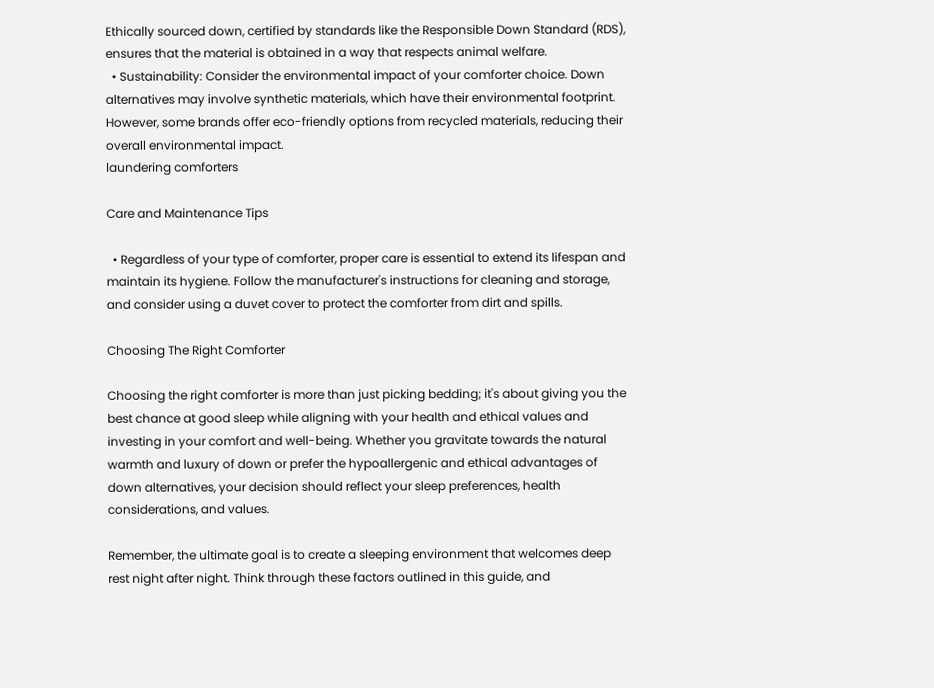Ethically sourced down, certified by standards like the Responsible Down Standard (RDS), ensures that the material is obtained in a way that respects animal welfare.
  • Sustainability: Consider the environmental impact of your comforter choice. Down alternatives may involve synthetic materials, which have their environmental footprint. However, some brands offer eco-friendly options from recycled materials, reducing their overall environmental impact.
laundering comforters

Care and Maintenance Tips

  • Regardless of your type of comforter, proper care is essential to extend its lifespan and maintain its hygiene. Follow the manufacturer's instructions for cleaning and storage, and consider using a duvet cover to protect the comforter from dirt and spills.

Choosing The Right Comforter

Choosing the right comforter is more than just picking bedding; it's about giving you the best chance at good sleep while aligning with your health and ethical values and investing in your comfort and well-being. Whether you gravitate towards the natural warmth and luxury of down or prefer the hypoallergenic and ethical advantages of down alternatives, your decision should reflect your sleep preferences, health considerations, and values.

Remember, the ultimate goal is to create a sleeping environment that welcomes deep rest night after night. Think through these factors outlined in this guide, and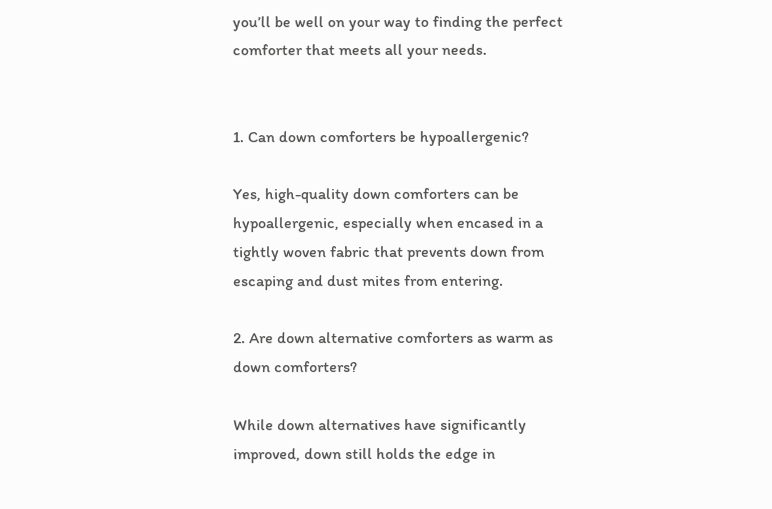you’ll be well on your way to finding the perfect comforter that meets all your needs.


1. Can down comforters be hypoallergenic?

Yes, high-quality down comforters can be hypoallergenic, especially when encased in a tightly woven fabric that prevents down from escaping and dust mites from entering.

2. Are down alternative comforters as warm as down comforters?

While down alternatives have significantly improved, down still holds the edge in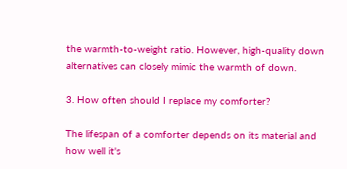the warmth-to-weight ratio. However, high-quality down alternatives can closely mimic the warmth of down.

3. How often should I replace my comforter?

The lifespan of a comforter depends on its material and how well it's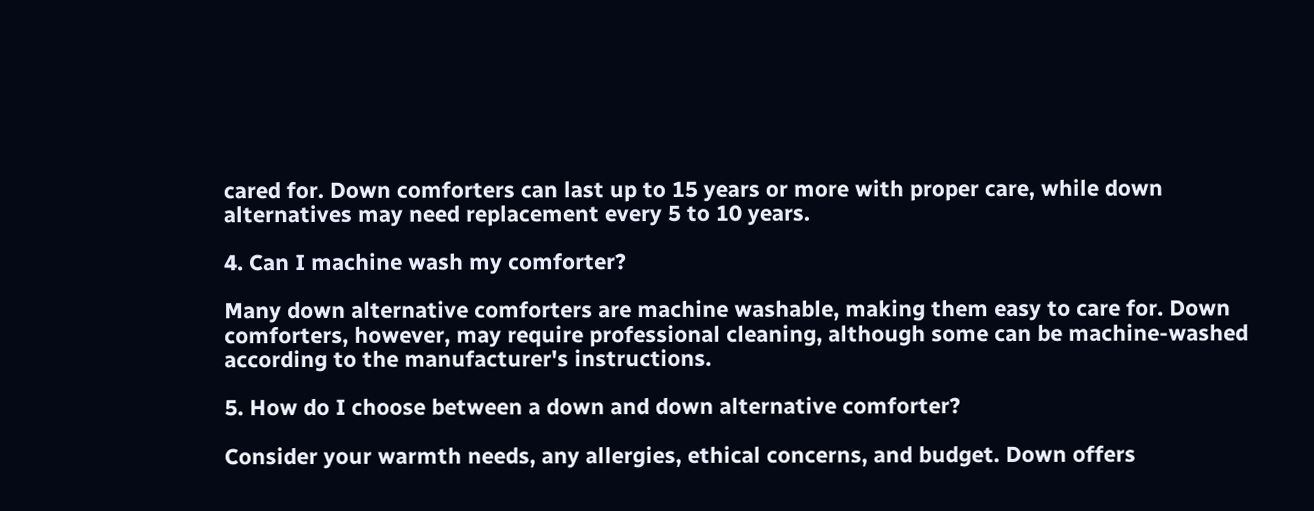cared for. Down comforters can last up to 15 years or more with proper care, while down alternatives may need replacement every 5 to 10 years.

4. Can I machine wash my comforter?

Many down alternative comforters are machine washable, making them easy to care for. Down comforters, however, may require professional cleaning, although some can be machine-washed according to the manufacturer's instructions.

5. How do I choose between a down and down alternative comforter?

Consider your warmth needs, any allergies, ethical concerns, and budget. Down offers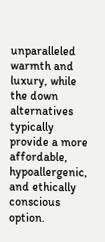unparalleled warmth and luxury, while the down alternatives typically provide a more affordable, hypoallergenic, and ethically conscious option.